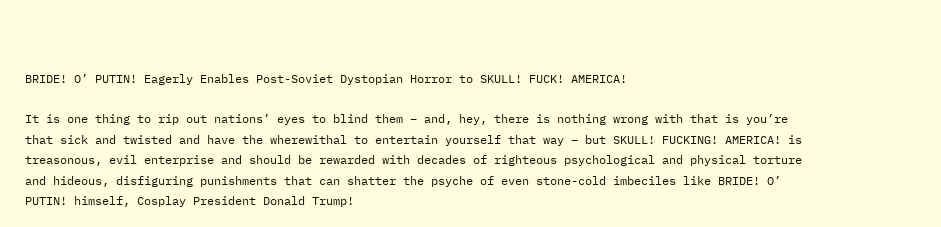BRIDE! O’ PUTIN! Eagerly Enables Post-Soviet Dystopian Horror to SKULL! FUCK! AMERICA!

It is one thing to rip out nations’ eyes to blind them – and, hey, there is nothing wrong with that is you’re that sick and twisted and have the wherewithal to entertain yourself that way – but SKULL! FUCKING! AMERICA! is treasonous, evil enterprise and should be rewarded with decades of righteous psychological and physical torture and hideous, disfiguring punishments that can shatter the psyche of even stone-cold imbeciles like BRIDE! O’ PUTIN! himself, Cosplay President Donald Trump!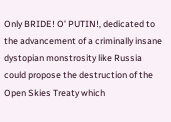Only BRIDE! O’ PUTIN!, dedicated to the advancement of a criminally insane dystopian monstrosity like Russia could propose the destruction of the Open Skies Treaty which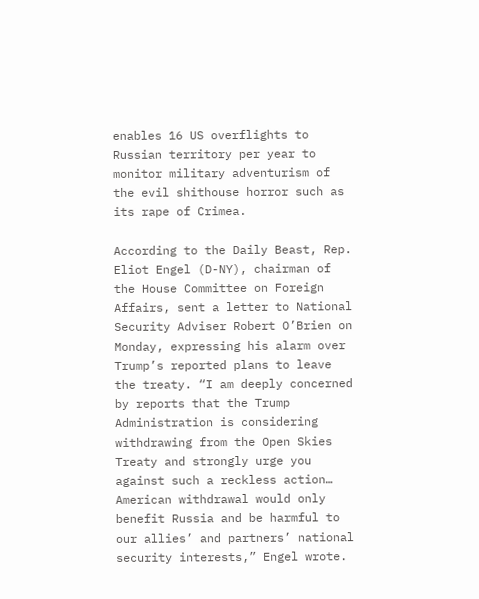enables 16 US overflights to Russian territory per year to monitor military adventurism of the evil shithouse horror such as its rape of Crimea.

According to the Daily Beast, Rep. Eliot Engel (D-NY), chairman of the House Committee on Foreign Affairs, sent a letter to National Security Adviser Robert O’Brien on Monday, expressing his alarm over Trump’s reported plans to leave the treaty. “I am deeply concerned by reports that the Trump Administration is considering withdrawing from the Open Skies Treaty and strongly urge you against such a reckless action… American withdrawal would only benefit Russia and be harmful to our allies’ and partners’ national security interests,” Engel wrote.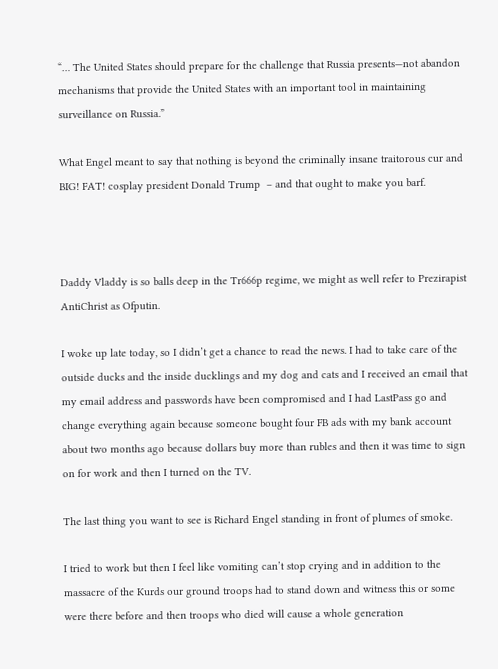“… The United States should prepare for the challenge that Russia presents—not abandon mechanisms that provide the United States with an important tool in maintaining surveillance on Russia.”

What Engel meant to say that nothing is beyond the criminally insane traitorous cur and BIG! FAT! cosplay president Donald Trump  – and that ought to make you barf.



Daddy Vladdy is so balls deep in the Tr666p regime, we might as well refer to Prezirapist AntiChrist as Ofputin.

I woke up late today, so I didn’t get a chance to read the news. I had to take care of the outside ducks and the inside ducklings and my dog and cats and I received an email that my email address and passwords have been compromised and I had LastPass go and change everything again because someone bought four FB ads with my bank account about two months ago because dollars buy more than rubles and then it was time to sign on for work and then I turned on the TV.

The last thing you want to see is Richard Engel standing in front of plumes of smoke.

I tried to work but then I feel like vomiting can’t stop crying and in addition to the massacre of the Kurds our ground troops had to stand down and witness this or some were there before and then troops who died will cause a whole generation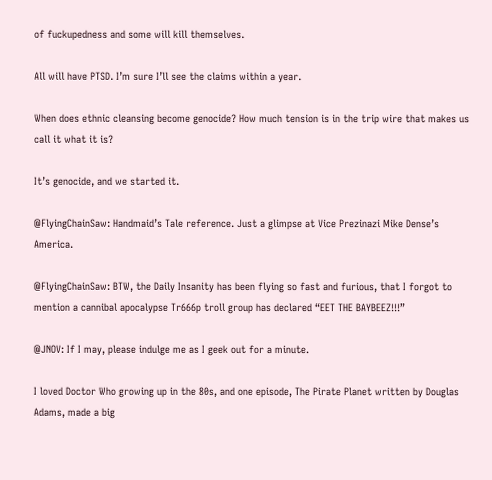of fuckupedness and some will kill themselves.

All will have PTSD. I’m sure I’ll see the claims within a year.

When does ethnic cleansing become genocide? How much tension is in the trip wire that makes us call it what it is?

It’s genocide, and we started it.

@FlyingChainSaw: Handmaid’s Tale reference. Just a glimpse at Vice Prezinazi Mike Dense’s America.

@FlyingChainSaw: BTW, the Daily Insanity has been flying so fast and furious, that I forgot to mention a cannibal apocalypse Tr666p troll group has declared “EET THE BAYBEEZ!!!”

@JNOV: If I may, please indulge me as I geek out for a minute.

I loved Doctor Who growing up in the 80s, and one episode, The Pirate Planet written by Douglas Adams, made a big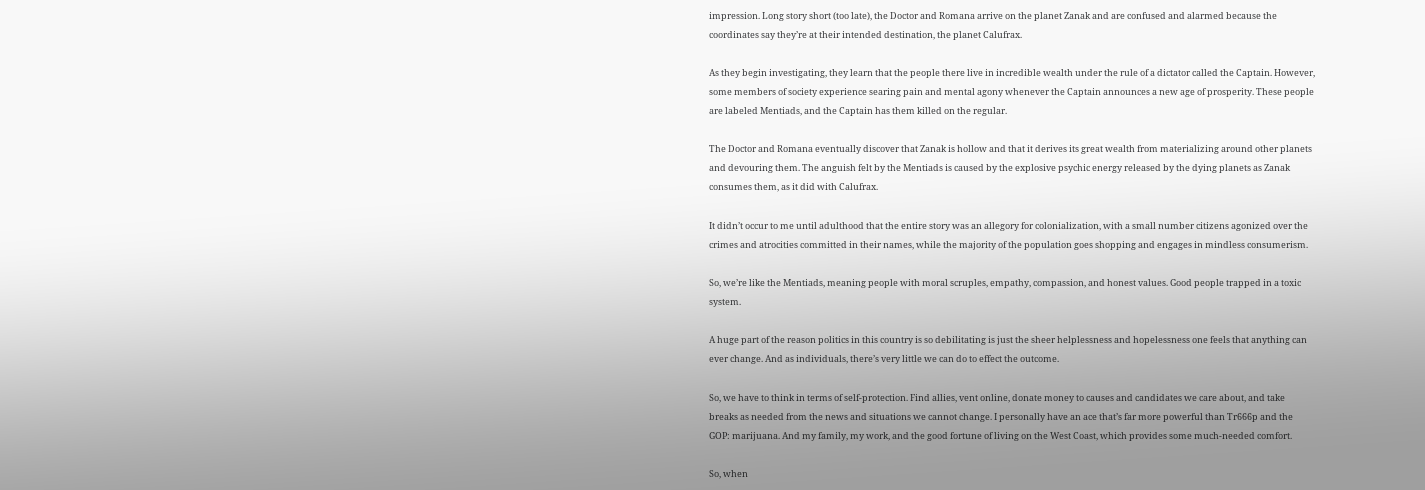impression. Long story short (too late), the Doctor and Romana arrive on the planet Zanak and are confused and alarmed because the coordinates say they’re at their intended destination, the planet Calufrax.

As they begin investigating, they learn that the people there live in incredible wealth under the rule of a dictator called the Captain. However, some members of society experience searing pain and mental agony whenever the Captain announces a new age of prosperity. These people are labeled Mentiads, and the Captain has them killed on the regular.

The Doctor and Romana eventually discover that Zanak is hollow and that it derives its great wealth from materializing around other planets and devouring them. The anguish felt by the Mentiads is caused by the explosive psychic energy released by the dying planets as Zanak consumes them, as it did with Calufrax.

It didn’t occur to me until adulthood that the entire story was an allegory for colonialization, with a small number citizens agonized over the crimes and atrocities committed in their names, while the majority of the population goes shopping and engages in mindless consumerism.

So, we’re like the Mentiads, meaning people with moral scruples, empathy, compassion, and honest values. Good people trapped in a toxic system.

A huge part of the reason politics in this country is so debilitating is just the sheer helplessness and hopelessness one feels that anything can ever change. And as individuals, there’s very little we can do to effect the outcome.

So, we have to think in terms of self-protection. Find allies, vent online, donate money to causes and candidates we care about, and take breaks as needed from the news and situations we cannot change. I personally have an ace that’s far more powerful than Tr666p and the GOP: marijuana. And my family, my work, and the good fortune of living on the West Coast, which provides some much-needed comfort.

So, when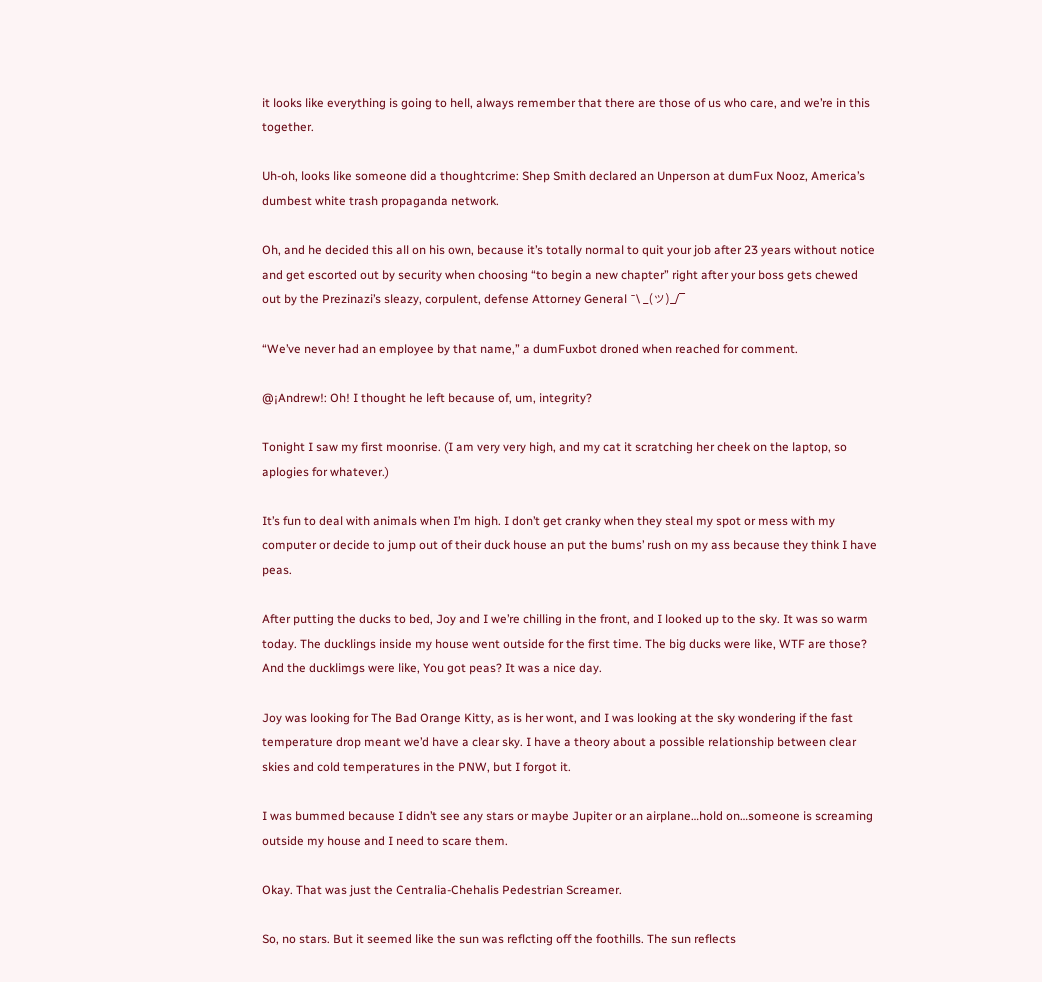it looks like everything is going to hell, always remember that there are those of us who care, and we’re in this together.

Uh-oh, looks like someone did a thoughtcrime: Shep Smith declared an Unperson at dumFux Nooz, America’s dumbest white trash propaganda network.

Oh, and he decided this all on his own, because it’s totally normal to quit your job after 23 years without notice and get escorted out by security when choosing “to begin a new chapter” right after your boss gets chewed out by the Prezinazi’s sleazy, corpulent, defense Attorney General ¯\ _(ツ)_/¯

“We’ve never had an employee by that name,” a dumFuxbot droned when reached for comment.

@¡Andrew!: Oh! I thought he left because of, um, integrity?

Tonight I saw my first moonrise. (I am very very high, and my cat it scratching her cheek on the laptop, so aplogies for whatever.)

It’s fun to deal with animals when I’m high. I don’t get cranky when they steal my spot or mess with my computer or decide to jump out of their duck house an put the bums’ rush on my ass because they think I have peas.

After putting the ducks to bed, Joy and I we’re chilling in the front, and I looked up to the sky. It was so warm today. The ducklings inside my house went outside for the first time. The big ducks were like, WTF are those? And the ducklimgs were like, You got peas? It was a nice day.

Joy was looking for The Bad Orange Kitty, as is her wont, and I was looking at the sky wondering if the fast temperature drop meant we’d have a clear sky. I have a theory about a possible relationship between clear skies and cold temperatures in the PNW, but I forgot it.

I was bummed because I didn’t see any stars or maybe Jupiter or an airplane…hold on…someone is screaming outside my house and I need to scare them.

Okay. That was just the Centralia-Chehalis Pedestrian Screamer.

So, no stars. But it seemed like the sun was reflcting off the foothills. The sun reflects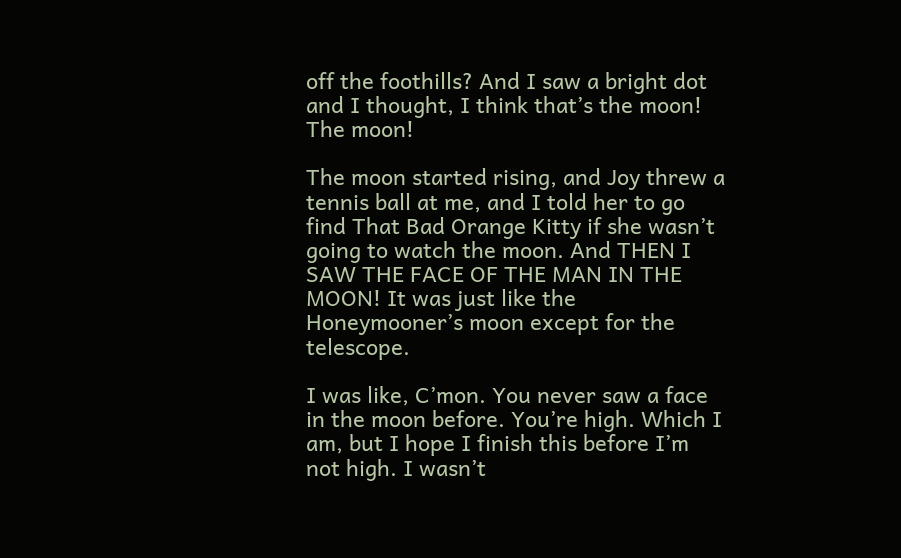off the foothills? And I saw a bright dot and I thought, I think that’s the moon! The moon!

The moon started rising, and Joy threw a tennis ball at me, and I told her to go find That Bad Orange Kitty if she wasn’t going to watch the moon. And THEN I SAW THE FACE OF THE MAN IN THE MOON! It was just like the Honeymooner’s moon except for the telescope.

I was like, C’mon. You never saw a face in the moon before. You’re high. Which I am, but I hope I finish this before I’m not high. I wasn’t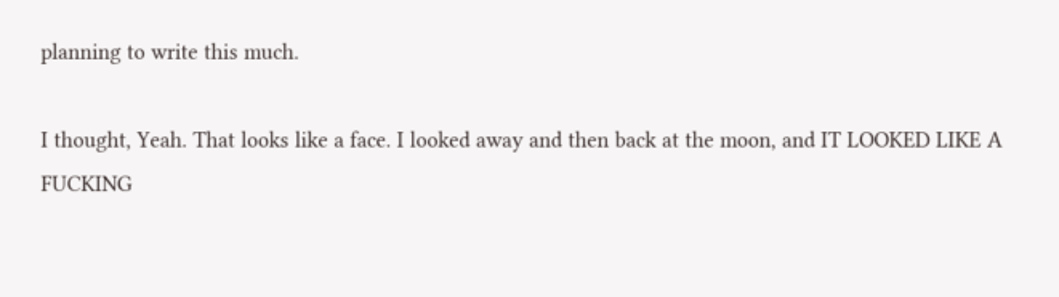planning to write this much.

I thought, Yeah. That looks like a face. I looked away and then back at the moon, and IT LOOKED LIKE A FUCKING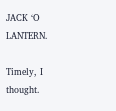JACK ‘O LANTERN.

Timely, I thought.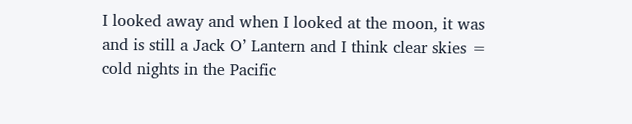I looked away and when I looked at the moon, it was and is still a Jack O’ Lantern and I think clear skies = cold nights in the Pacific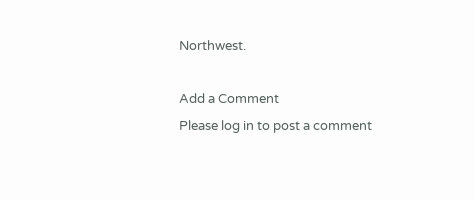Northwest.

Add a Comment
Please log in to post a comment